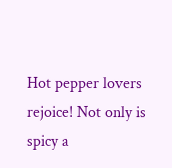Hot pepper lovers rejoice! Not only is spicy a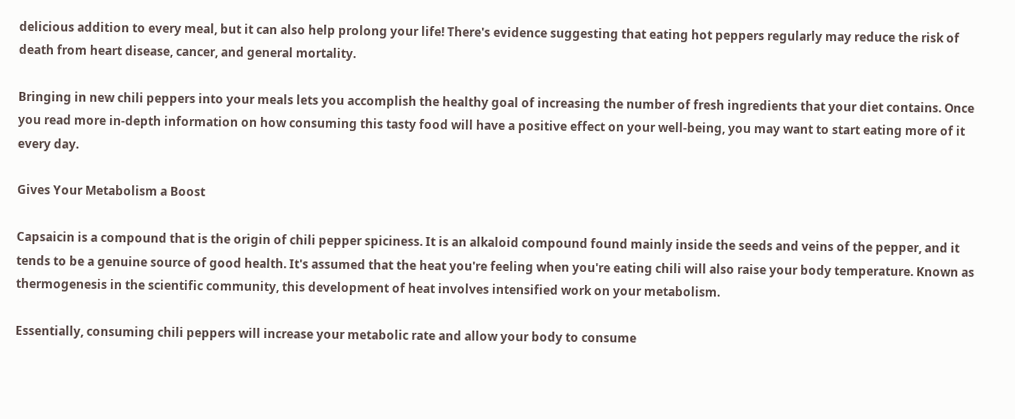delicious addition to every meal, but it can also help prolong your life! There's evidence suggesting that eating hot peppers regularly may reduce the risk of death from heart disease, cancer, and general mortality.

Bringing in new chili peppers into your meals lets you accomplish the healthy goal of increasing the number of fresh ingredients that your diet contains. Once you read more in-depth information on how consuming this tasty food will have a positive effect on your well-being, you may want to start eating more of it every day.

Gives Your Metabolism a Boost

Capsaicin is a compound that is the origin of chili pepper spiciness. It is an alkaloid compound found mainly inside the seeds and veins of the pepper, and it tends to be a genuine source of good health. It's assumed that the heat you're feeling when you're eating chili will also raise your body temperature. Known as thermogenesis in the scientific community, this development of heat involves intensified work on your metabolism.

Essentially, consuming chili peppers will increase your metabolic rate and allow your body to consume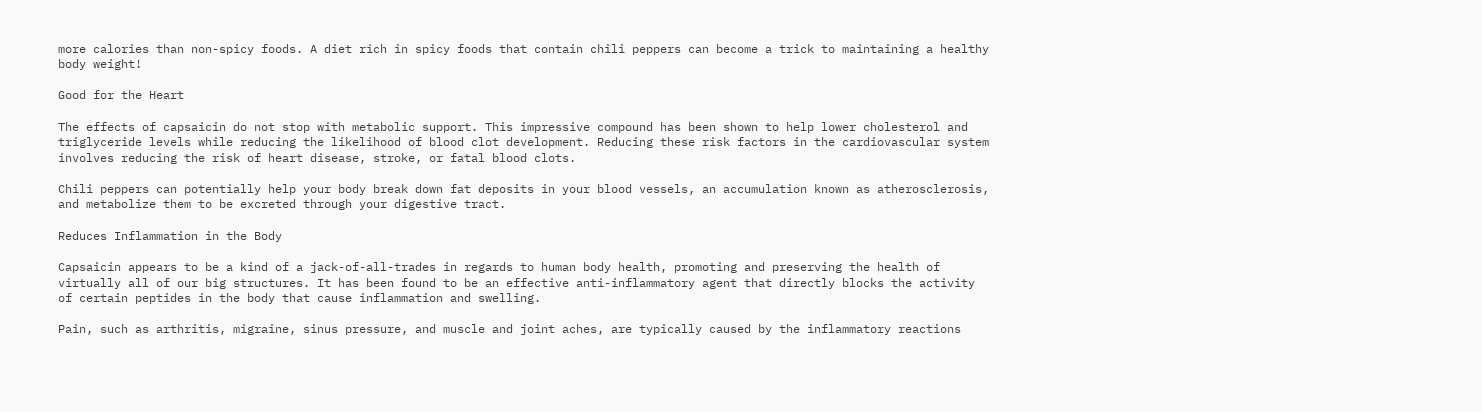more calories than non-spicy foods. A diet rich in spicy foods that contain chili peppers can become a trick to maintaining a healthy body weight!

Good for the Heart

The effects of capsaicin do not stop with metabolic support. This impressive compound has been shown to help lower cholesterol and triglyceride levels while reducing the likelihood of blood clot development. Reducing these risk factors in the cardiovascular system involves reducing the risk of heart disease, stroke, or fatal blood clots.

Chili peppers can potentially help your body break down fat deposits in your blood vessels, an accumulation known as atherosclerosis, and metabolize them to be excreted through your digestive tract.

Reduces Inflammation in the Body

Capsaicin appears to be a kind of a jack-of-all-trades in regards to human body health, promoting and preserving the health of virtually all of our big structures. It has been found to be an effective anti-inflammatory agent that directly blocks the activity of certain peptides in the body that cause inflammation and swelling.

Pain, such as arthritis, migraine, sinus pressure, and muscle and joint aches, are typically caused by the inflammatory reactions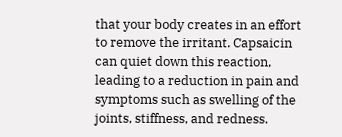that your body creates in an effort to remove the irritant. Capsaicin can quiet down this reaction, leading to a reduction in pain and symptoms such as swelling of the joints, stiffness, and redness.